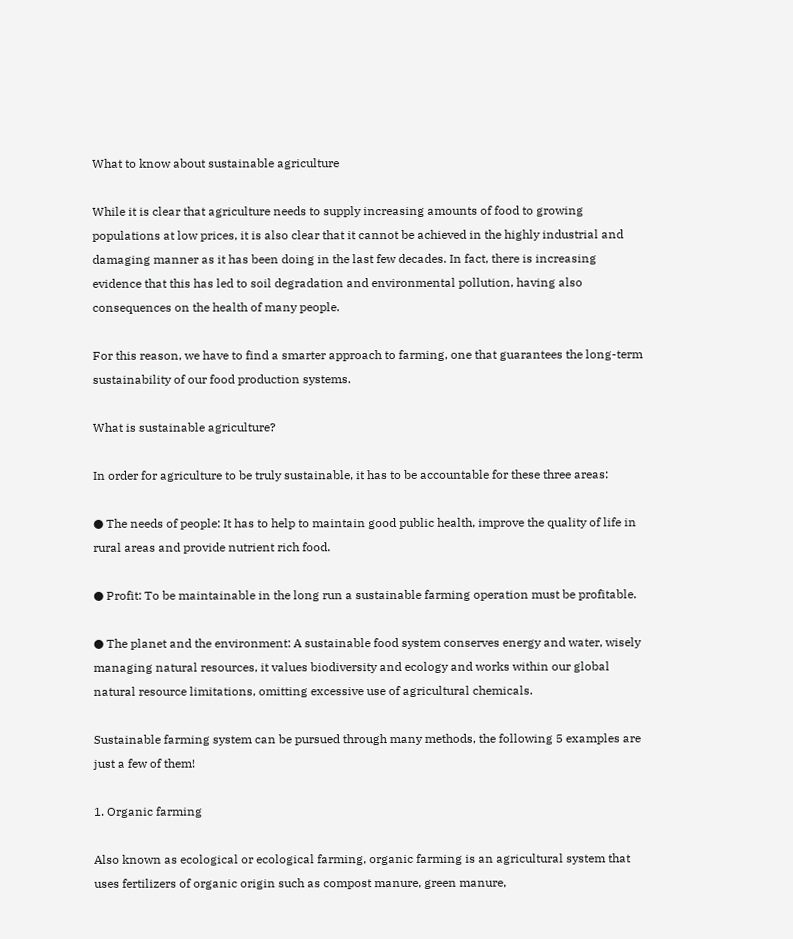What to know about sustainable agriculture

While it is clear that agriculture needs to supply increasing amounts of food to growing populations at low prices, it is also clear that it cannot be achieved in the highly industrial and damaging manner as it has been doing in the last few decades. In fact, there is increasing evidence that this has led to soil degradation and environmental pollution, having also consequences on the health of many people.

For this reason, we have to find a smarter approach to farming, one that guarantees the long-term sustainability of our food production systems.

What is sustainable agriculture?

In order for agriculture to be truly sustainable, it has to be accountable for these three areas:

● The needs of people: It has to help to maintain good public health, improve the quality of life in rural areas and provide nutrient rich food.

● Profit: To be maintainable in the long run a sustainable farming operation must be profitable.

● The planet and the environment: A sustainable food system conserves energy and water, wisely managing natural resources, it values biodiversity and ecology and works within our global natural resource limitations, omitting excessive use of agricultural chemicals.

Sustainable farming system can be pursued through many methods, the following 5 examples are just a few of them!

1. Organic farming

Also known as ecological or ecological farming, organic farming is an agricultural system that uses fertilizers of organic origin such as compost manure, green manure,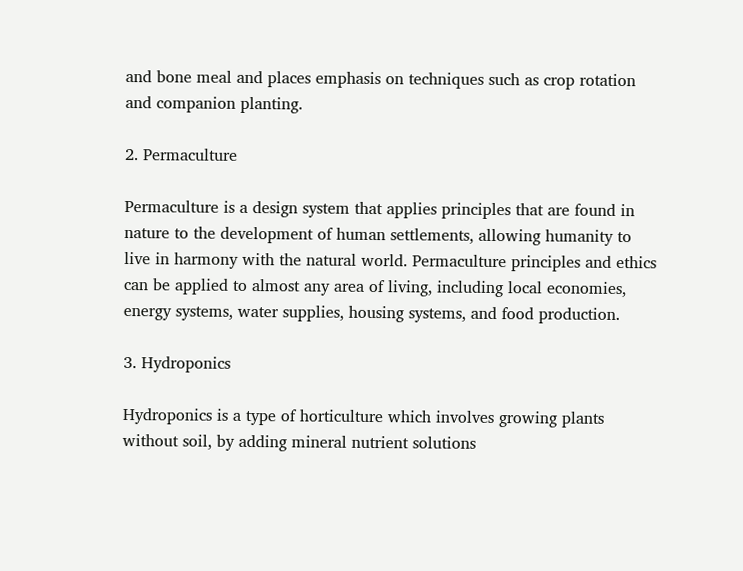and bone meal and places emphasis on techniques such as crop rotation and companion planting.

2. Permaculture

Permaculture is a design system that applies principles that are found in nature to the development of human settlements, allowing humanity to live in harmony with the natural world. Permaculture principles and ethics can be applied to almost any area of living, including local economies, energy systems, water supplies, housing systems, and food production.

3. Hydroponics

Hydroponics is a type of horticulture which involves growing plants without soil, by adding mineral nutrient solutions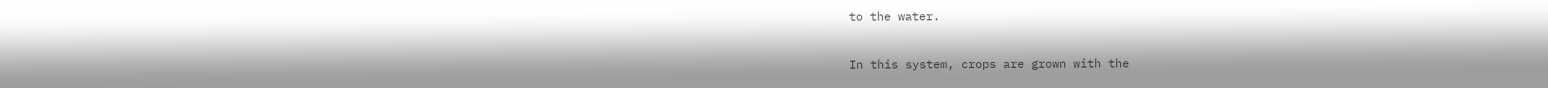to the water.

In this system, crops are grown with the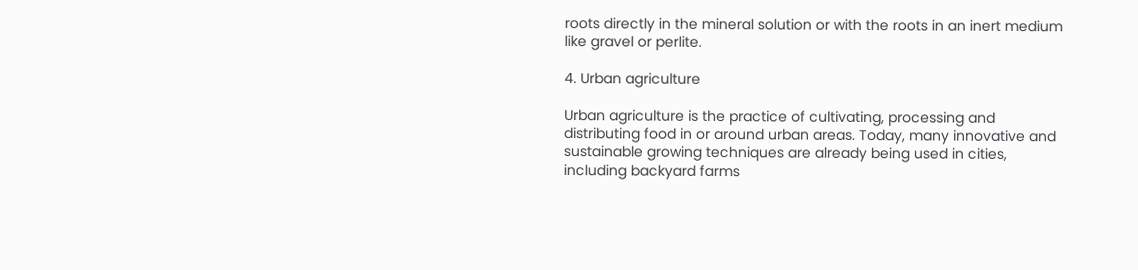roots directly in the mineral solution or with the roots in an inert medium like gravel or perlite.

4. Urban agriculture

Urban agriculture is the practice of cultivating, processing and distributing food in or around urban areas. Today, many innovative and sustainable growing techniques are already being used in cities, including backyard farms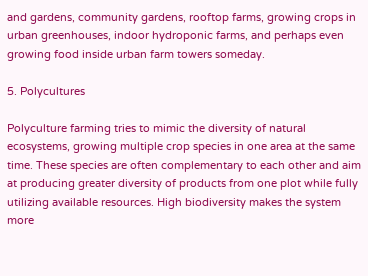and gardens, community gardens, rooftop farms, growing crops in urban greenhouses, indoor hydroponic farms, and perhaps even growing food inside urban farm towers someday.

5. Polycultures

Polyculture farming tries to mimic the diversity of natural ecosystems, growing multiple crop species in one area at the same time. These species are often complementary to each other and aim at producing greater diversity of products from one plot while fully utilizing available resources. High biodiversity makes the system more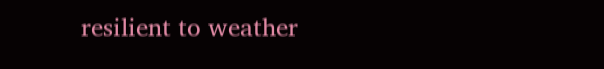resilient to weather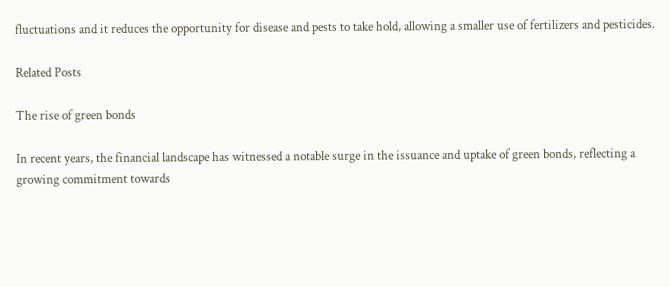fluctuations and it reduces the opportunity for disease and pests to take hold, allowing a smaller use of fertilizers and pesticides.

Related Posts

The rise of green bonds

In recent years, the financial landscape has witnessed a notable surge in the issuance and uptake of green bonds, reflecting a growing commitment towards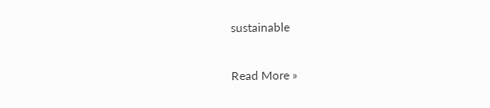sustainable

Read More »